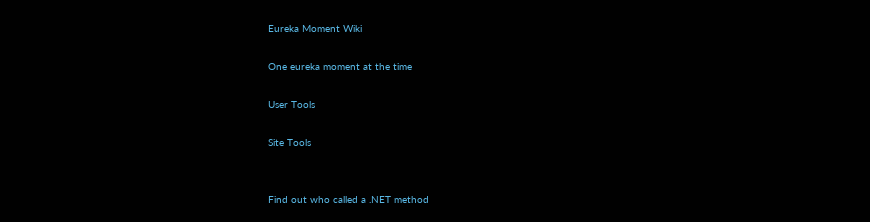Eureka Moment Wiki

One eureka moment at the time

User Tools

Site Tools


Find out who called a .NET method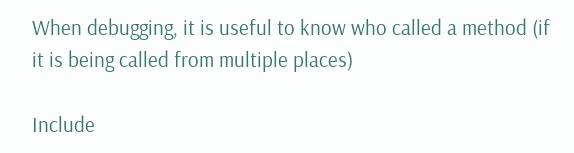When debugging, it is useful to know who called a method (if it is being called from multiple places)

Include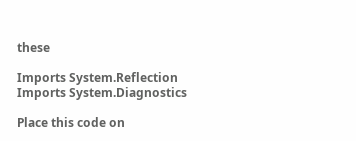these

Imports System.Reflection
Imports System.Diagnostics

Place this code on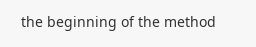the beginning of the method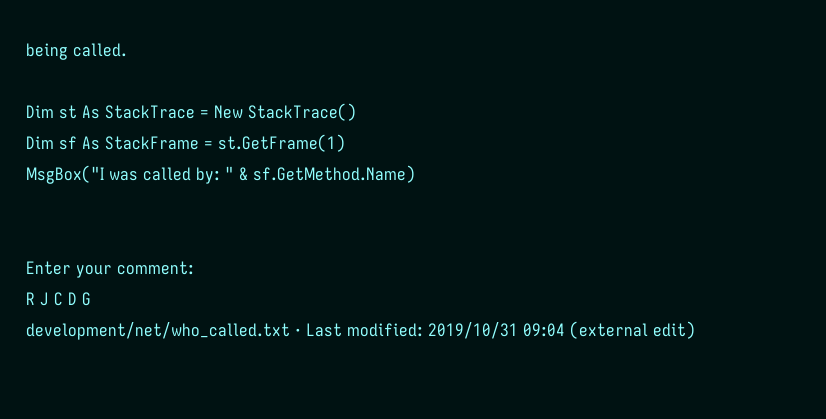being called.

Dim st As StackTrace = New StackTrace()
Dim sf As StackFrame = st.GetFrame(1)
MsgBox("I was called by: " & sf.GetMethod.Name)


Enter your comment:
R J C D G
development/net/who_called.txt · Last modified: 2019/10/31 09:04 (external edit)